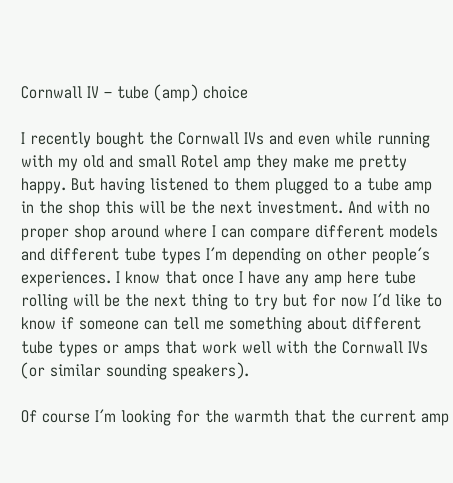Cornwall IV – tube (amp) choice

I recently bought the Cornwall IVs and even while running with my old and small Rotel amp they make me pretty happy. But having listened to them plugged to a tube amp in the shop this will be the next investment. And with no proper shop around where I can compare different models and different tube types I´m depending on other people´s experiences. I know that once I have any amp here tube rolling will be the next thing to try but for now I´d like to know if someone can tell me something about different tube types or amps that work well with the Cornwall IVs (or similar sounding speakers).

Of course I´m looking for the warmth that the current amp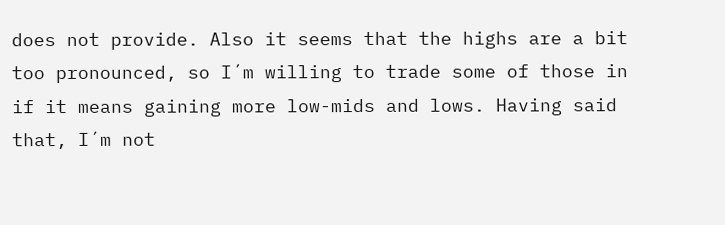does not provide. Also it seems that the highs are a bit too pronounced, so I´m willing to trade some of those in if it means gaining more low-mids and lows. Having said that, I´m not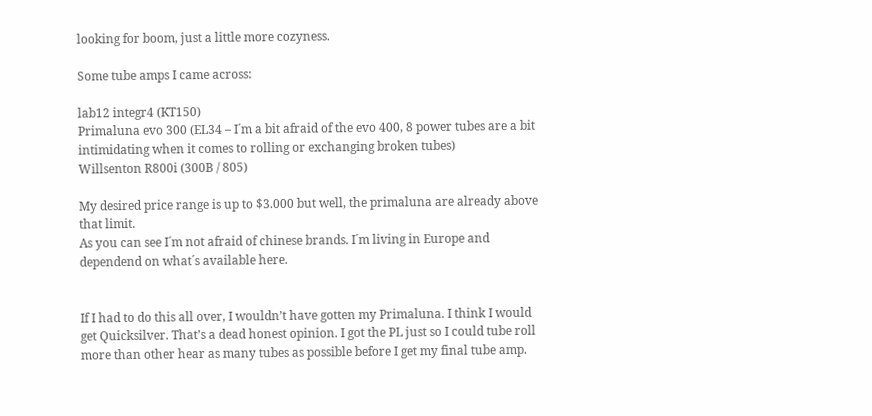looking for boom, just a little more cozyness.

Some tube amps I came across:

lab12 integr4 (KT150)
Primaluna evo 300 (EL34 – I´m a bit afraid of the evo 400, 8 power tubes are a bit intimidating when it comes to rolling or exchanging broken tubes)
Willsenton R800i (300B / 805)

My desired price range is up to $3.000 but well, the primaluna are already above that limit.
As you can see I´m not afraid of chinese brands. I´m living in Europe and dependend on what´s available here.


If I had to do this all over, I wouldn’t have gotten my Primaluna. I think I would get Quicksilver. That’s a dead honest opinion. I got the PL just so I could tube roll more than other hear as many tubes as possible before I get my final tube amp.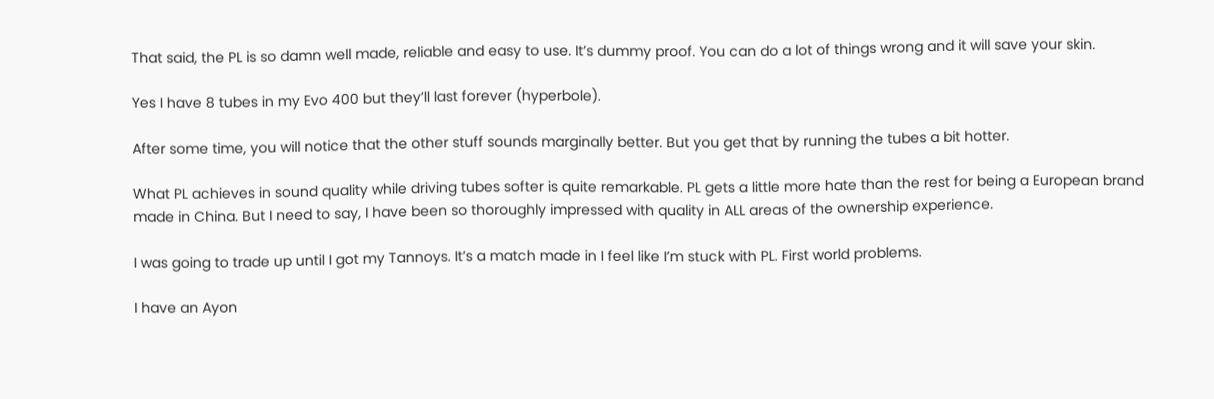That said, the PL is so damn well made, reliable and easy to use. It’s dummy proof. You can do a lot of things wrong and it will save your skin.

Yes I have 8 tubes in my Evo 400 but they’ll last forever (hyperbole).

After some time, you will notice that the other stuff sounds marginally better. But you get that by running the tubes a bit hotter.

What PL achieves in sound quality while driving tubes softer is quite remarkable. PL gets a little more hate than the rest for being a European brand made in China. But I need to say, I have been so thoroughly impressed with quality in ALL areas of the ownership experience.

I was going to trade up until I got my Tannoys. It’s a match made in I feel like I’m stuck with PL. First world problems.

I have an Ayon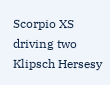Scorpio XS driving two Klipsch Hersesy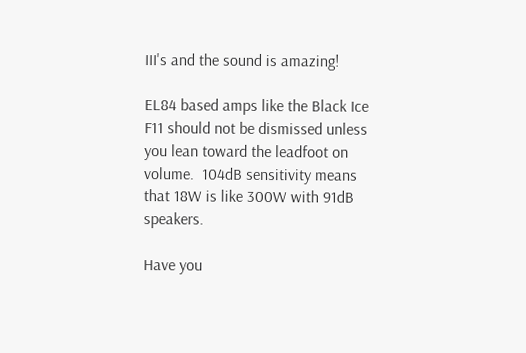III's and the sound is amazing!

EL84 based amps like the Black Ice F11 should not be dismissed unless you lean toward the leadfoot on volume.  104dB sensitivity means that 18W is like 300W with 91dB speakers.

Have you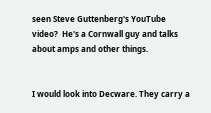seen Steve Guttenberg's YouTube video?  He's a Cornwall guy and talks about amps and other things.


I would look into Decware. They carry a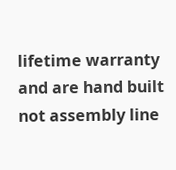lifetime warranty and are hand built not assembly line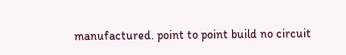manufactured. point to point build no circuit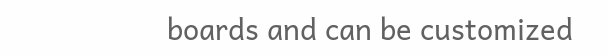boards and can be customized